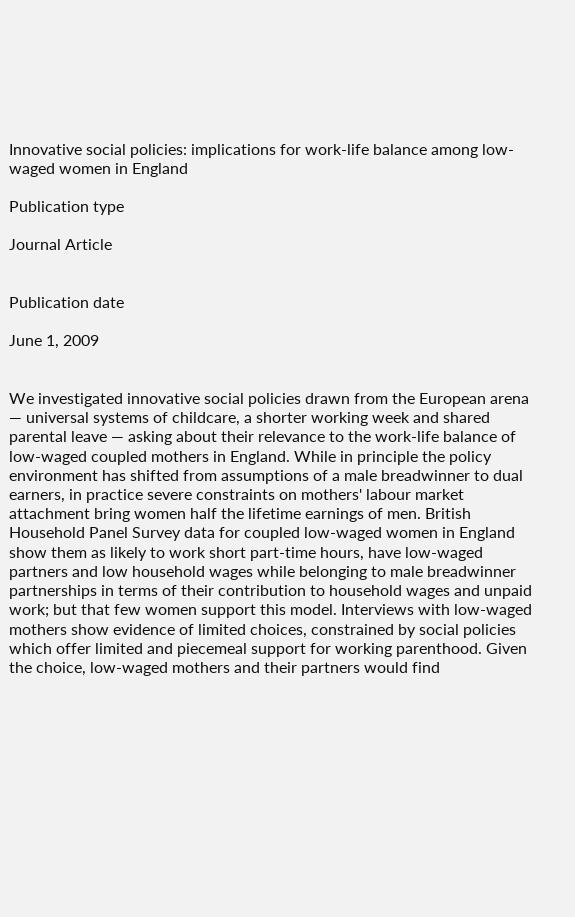Innovative social policies: implications for work-life balance among low-waged women in England

Publication type

Journal Article


Publication date

June 1, 2009


We investigated innovative social policies drawn from the European arena — universal systems of childcare, a shorter working week and shared parental leave — asking about their relevance to the work-life balance of low-waged coupled mothers in England. While in principle the policy environment has shifted from assumptions of a male breadwinner to dual earners, in practice severe constraints on mothers' labour market attachment bring women half the lifetime earnings of men. British Household Panel Survey data for coupled low-waged women in England show them as likely to work short part-time hours, have low-waged partners and low household wages while belonging to male breadwinner partnerships in terms of their contribution to household wages and unpaid work; but that few women support this model. Interviews with low-waged mothers show evidence of limited choices, constrained by social policies which offer limited and piecemeal support for working parenthood. Given the choice, low-waged mothers and their partners would find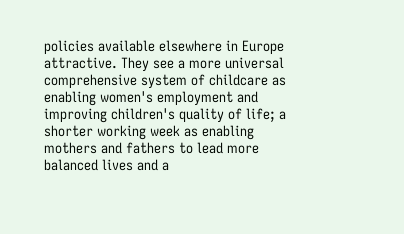policies available elsewhere in Europe attractive. They see a more universal comprehensive system of childcare as enabling women's employment and improving children's quality of life; a shorter working week as enabling mothers and fathers to lead more balanced lives and a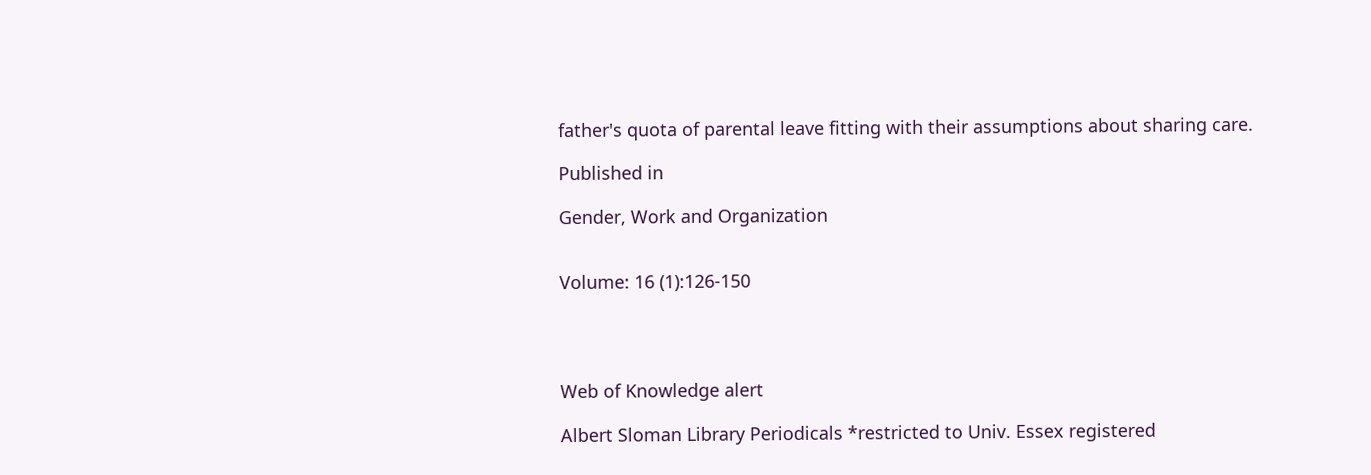father's quota of parental leave fitting with their assumptions about sharing care.

Published in

Gender, Work and Organization


Volume: 16 (1):126-150




Web of Knowledge alert

Albert Sloman Library Periodicals *restricted to Univ. Essex registered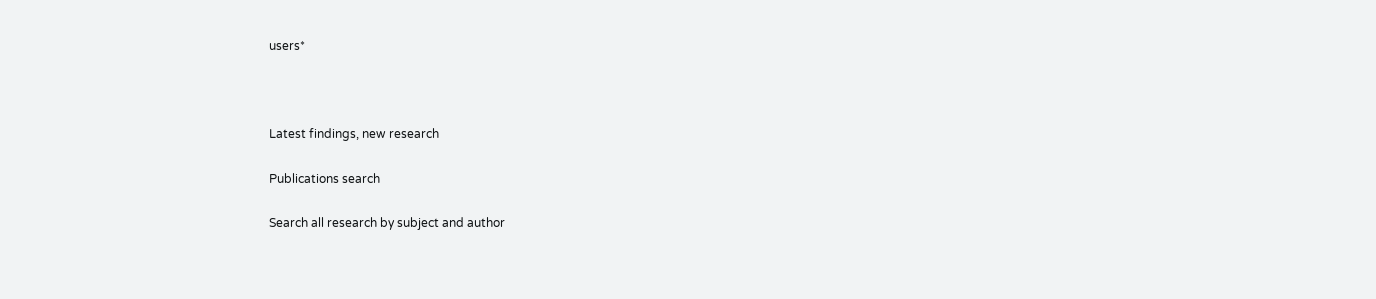users*



Latest findings, new research

Publications search

Search all research by subject and author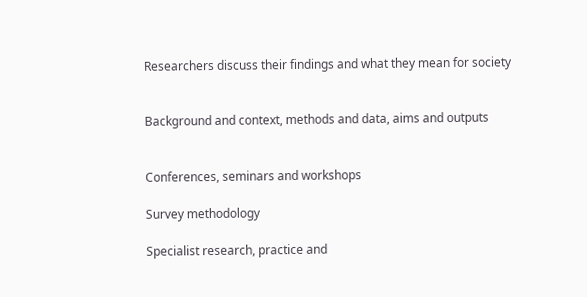Researchers discuss their findings and what they mean for society


Background and context, methods and data, aims and outputs


Conferences, seminars and workshops

Survey methodology

Specialist research, practice and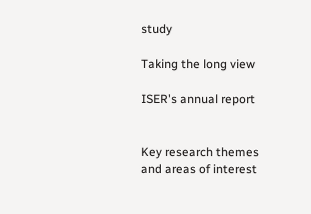study

Taking the long view

ISER's annual report


Key research themes and areas of interest